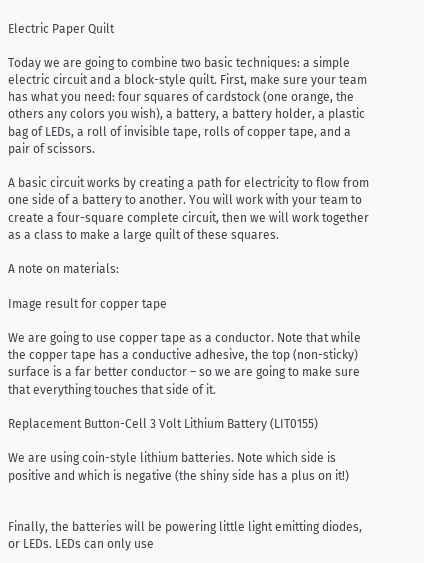Electric Paper Quilt

Today we are going to combine two basic techniques: a simple electric circuit and a block-style quilt. First, make sure your team has what you need: four squares of cardstock (one orange, the others any colors you wish), a battery, a battery holder, a plastic bag of LEDs, a roll of invisible tape, rolls of copper tape, and a pair of scissors.

A basic circuit works by creating a path for electricity to flow from one side of a battery to another. You will work with your team to create a four-square complete circuit, then we will work together as a class to make a large quilt of these squares.

A note on materials:

Image result for copper tape

We are going to use copper tape as a conductor. Note that while the copper tape has a conductive adhesive, the top (non-sticky) surface is a far better conductor – so we are going to make sure that everything touches that side of it.

Replacement Button-Cell 3 Volt Lithium Battery (LIT0155)

We are using coin-style lithium batteries. Note which side is positive and which is negative (the shiny side has a plus on it!)


Finally, the batteries will be powering little light emitting diodes, or LEDs. LEDs can only use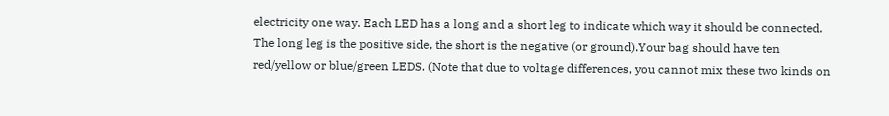electricity one way. Each LED has a long and a short leg to indicate which way it should be connected. The long leg is the positive side, the short is the negative (or ground).Your bag should have ten red/yellow or blue/green LEDS. (Note that due to voltage differences, you cannot mix these two kinds on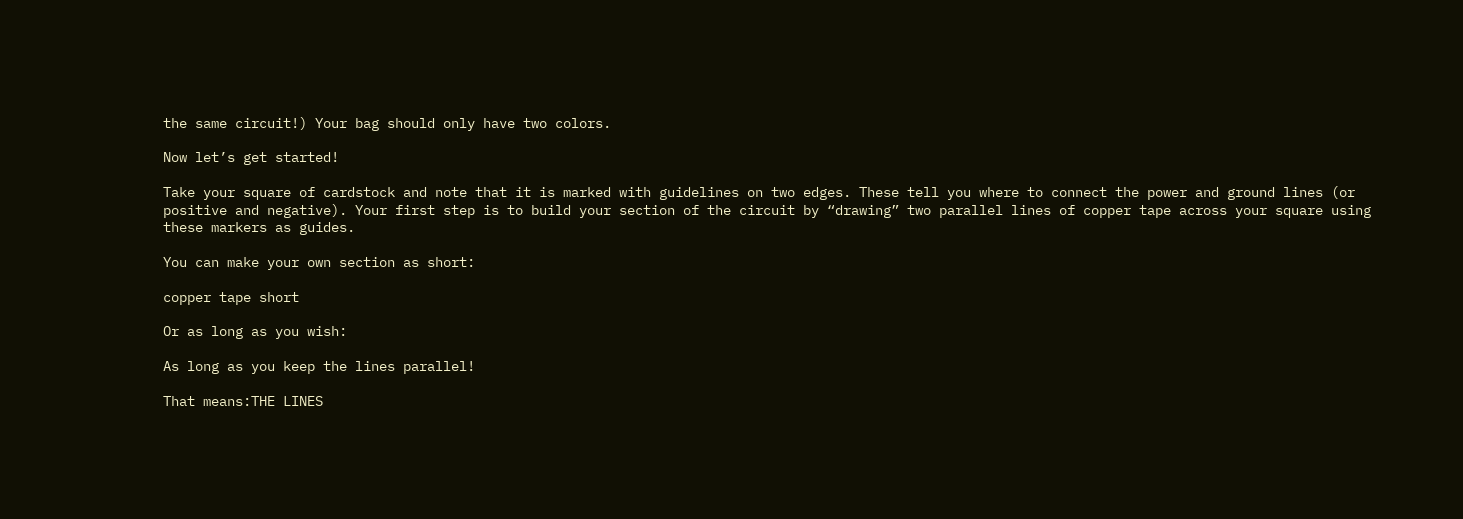the same circuit!) Your bag should only have two colors.

Now let’s get started!

Take your square of cardstock and note that it is marked with guidelines on two edges. These tell you where to connect the power and ground lines (or positive and negative). Your first step is to build your section of the circuit by “drawing” two parallel lines of copper tape across your square using these markers as guides.

You can make your own section as short:

copper tape short

Or as long as you wish:

As long as you keep the lines parallel!

That means:THE LINES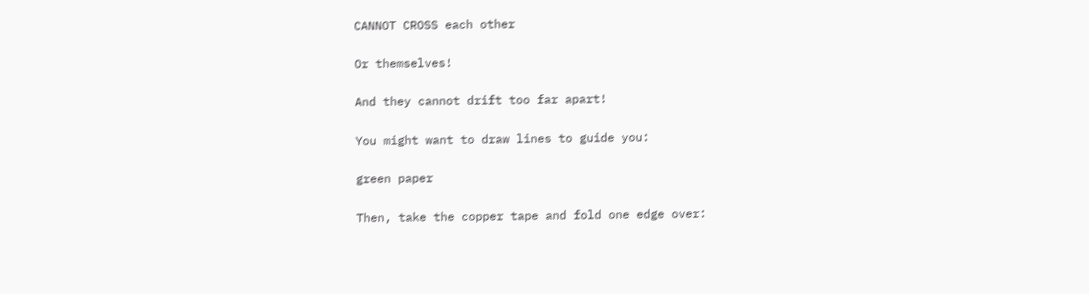CANNOT CROSS each other

Or themselves!

And they cannot drift too far apart!

You might want to draw lines to guide you:

green paper

Then, take the copper tape and fold one edge over: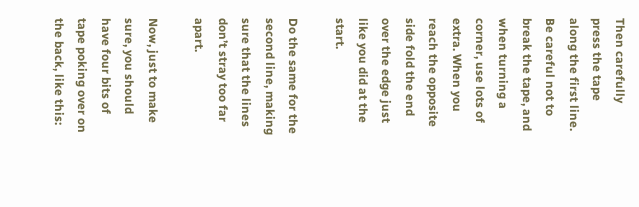Then carefully press the tape along the first line. Be careful not to break the tape, and when turning a corner, use lots of extra. When you reach the opposite side fold the end over the edge just like you did at the start.

Do the same for the second line, making sure that the lines don’t stray too far apart.

Now, just to make sure, you should have four bits of tape poking over on the back, like this: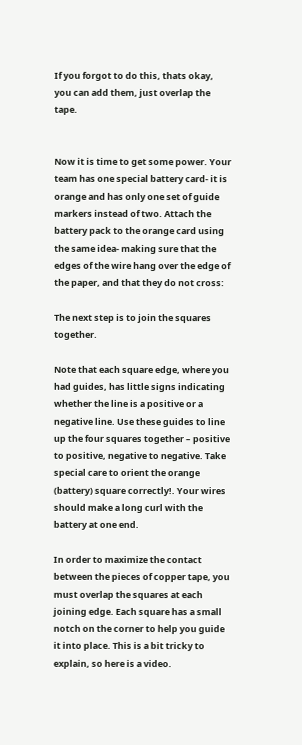If you forgot to do this, thats okay, you can add them, just overlap the tape.


Now it is time to get some power. Your team has one special battery card- it is orange and has only one set of guide markers instead of two. Attach the battery pack to the orange card using the same idea- making sure that the edges of the wire hang over the edge of the paper, and that they do not cross:

The next step is to join the squares together.

Note that each square edge, where you had guides, has little signs indicating whether the line is a positive or a negative line. Use these guides to line up the four squares together – positive to positive, negative to negative. Take special care to orient the orange (battery) square correctly!. Your wires should make a long curl with the battery at one end.

In order to maximize the contact between the pieces of copper tape, you must overlap the squares at each joining edge. Each square has a small notch on the corner to help you guide it into place. This is a bit tricky to explain, so here is a video.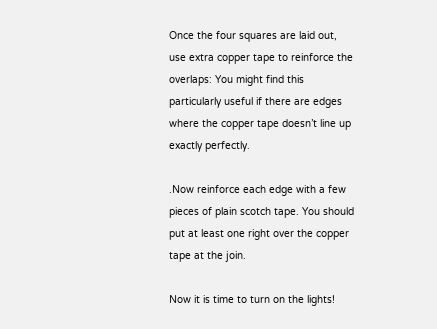Once the four squares are laid out, use extra copper tape to reinforce the overlaps: You might find this particularly useful if there are edges where the copper tape doesn’t line up exactly perfectly.

.Now reinforce each edge with a few pieces of plain scotch tape. You should put at least one right over the copper tape at the join.

Now it is time to turn on the lights!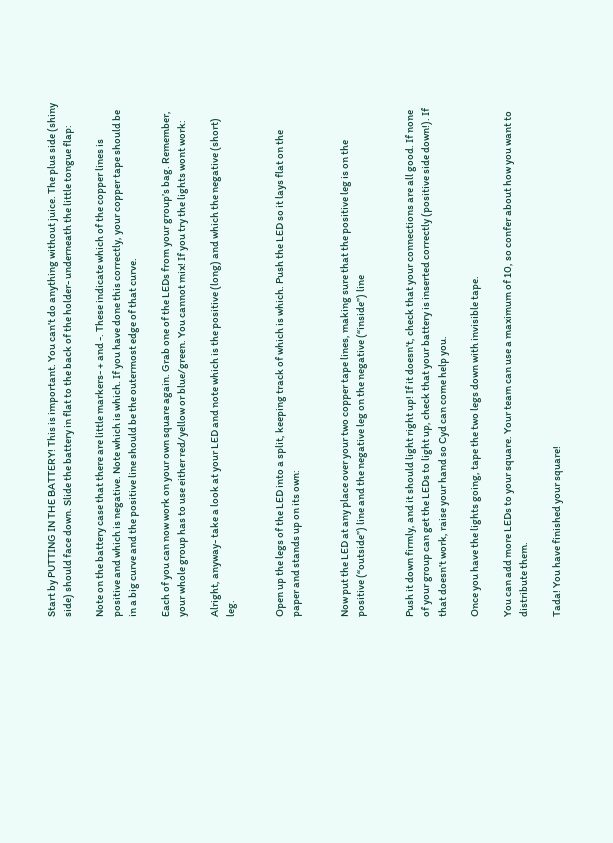Start by PUTTING IN THE BATTERY! This is important. You can’t do anything without juice. The plus side (shiny side) should face down. Slide the battery in flat to the back of the holder- underneath the little tongue flap:

Note on the battery case that there are little markers- + and -. These indicate which of the copper lines is positive and which is negative. Note which is which. If you have done this correctly, your copper tape should be in a big curve and the positive line should be the outermost edge of that curve.

Each of you can now work on your own square again. Grab one of the LEDs from your group’s bag. Remember, your whole group has to use either red/yellow or blue/green. You cannot mix! If you try the lights wont work:

Alright, anyway- take a look at your LED and note which is the positive (long) and which the negative (short) leg.


Open up the legs of the LED into a split, keeping track of which is which. Push the LED so it lays flat on the paper and stands up on its own:


Now put the LED at any place over your two copper tape lines, making sure that the positive leg is on the positive (“outside”) line and the negative leg on the negative (“inside”) line


Push it down firmly, and it should light right up! If it doesn’t, check that your connections are all good. If none of your group can get the LEDs to light up, check that your battery is inserted correctly (positive side down!). If that doesn’t work, raise your hand so Cyd can come help you.

Once you have the lights going, tape the two legs down with invisible tape.

You can add more LEDs to your square. Your team can use a maximum of 10, so confer about how you want to distribute them.

Tada! You have finished your square!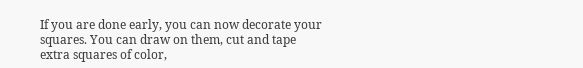If you are done early, you can now decorate your squares. You can draw on them, cut and tape extra squares of color,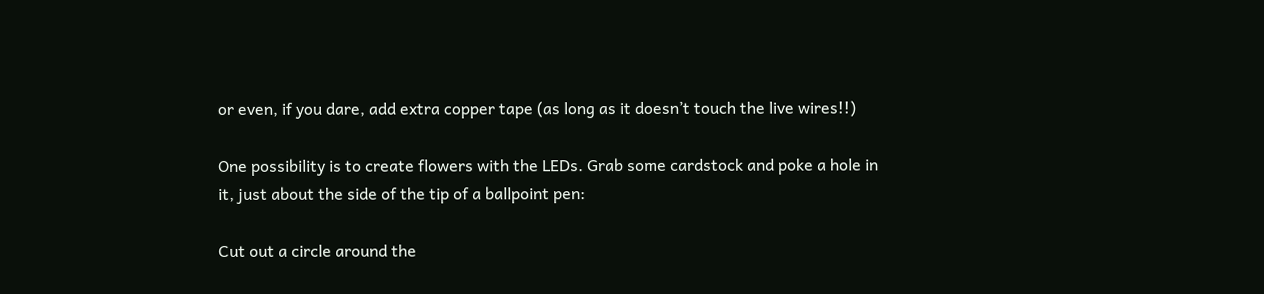or even, if you dare, add extra copper tape (as long as it doesn’t touch the live wires!!)

One possibility is to create flowers with the LEDs. Grab some cardstock and poke a hole in it, just about the side of the tip of a ballpoint pen:

Cut out a circle around the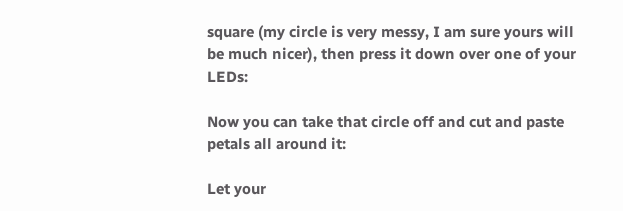square (my circle is very messy, I am sure yours will be much nicer), then press it down over one of your LEDs:

Now you can take that circle off and cut and paste petals all around it:

Let your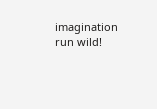imagination run wild!